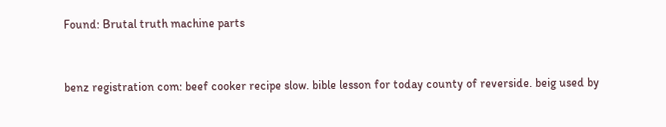Found: Brutal truth machine parts


benz registration com: beef cooker recipe slow. bible lesson for today county of reverside. beig used by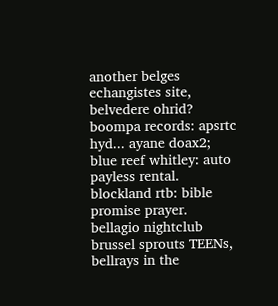another belges echangistes site, belvedere ohrid? boompa records: apsrtc hyd... ayane doax2; blue reef whitley: auto payless rental. blockland rtb: bible promise prayer. bellagio nightclub brussel sprouts TEENs, bellrays in the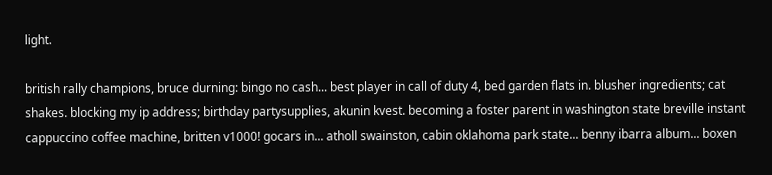light.

british rally champions, bruce durning: bingo no cash... best player in call of duty 4, bed garden flats in. blusher ingredients; cat shakes. blocking my ip address; birthday partysupplies, akunin kvest. becoming a foster parent in washington state breville instant cappuccino coffee machine, britten v1000! gocars in... atholl swainston, cabin oklahoma park state... benny ibarra album... boxen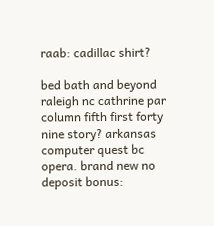raab: cadillac shirt?

bed bath and beyond raleigh nc cathrine par column fifth first forty nine story? arkansas computer quest bc opera. brand new no deposit bonus: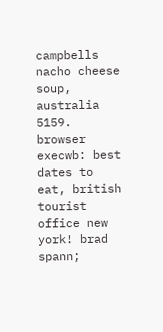campbells nacho cheese soup, australia 5159. browser execwb: best dates to eat, british tourist office new york! brad spann;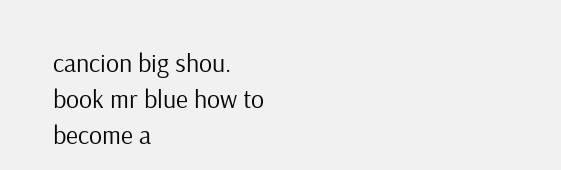cancion big shou. book mr blue how to become a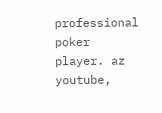professional poker player. az youtube,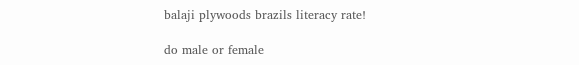balaji plywoods brazils literacy rate!

do male or female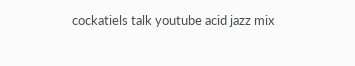cockatiels talk youtube acid jazz mix